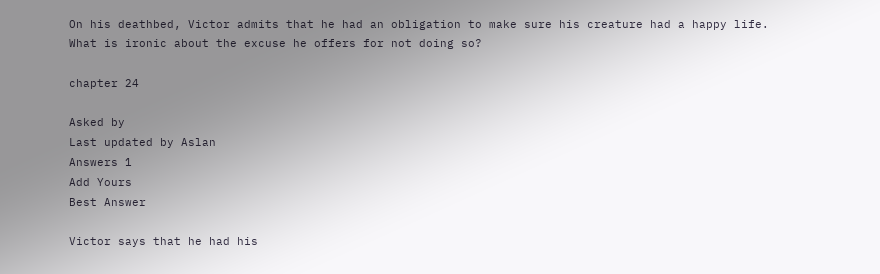On his deathbed, Victor admits that he had an obligation to make sure his creature had a happy life. What is ironic about the excuse he offers for not doing so?

chapter 24

Asked by
Last updated by Aslan
Answers 1
Add Yours
Best Answer

Victor says that he had his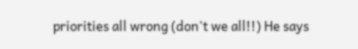priorities all wrong (don't we all!!) He says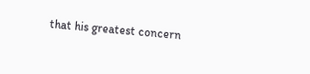that his greatest concern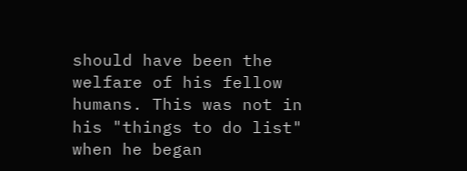should have been the welfare of his fellow humans. This was not in his "things to do list" when he began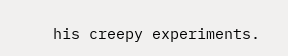his creepy experiments.